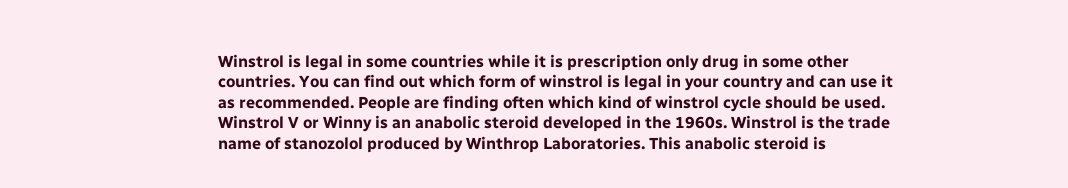Winstrol is legal in some countries while it is prescription only drug in some other countries. You can find out which form of winstrol is legal in your country and can use it as recommended. People are finding often which kind of winstrol cycle should be used. Winstrol V or Winny is an anabolic steroid developed in the 1960s. Winstrol is the trade name of stanozolol produced by Winthrop Laboratories. This anabolic steroid is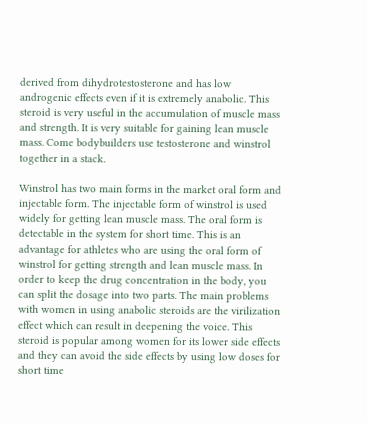derived from dihydrotestosterone and has low androgenic effects even if it is extremely anabolic. This steroid is very useful in the accumulation of muscle mass and strength. It is very suitable for gaining lean muscle mass. Come bodybuilders use testosterone and winstrol together in a stack.

Winstrol has two main forms in the market oral form and injectable form. The injectable form of winstrol is used widely for getting lean muscle mass. The oral form is detectable in the system for short time. This is an advantage for athletes who are using the oral form of winstrol for getting strength and lean muscle mass. In order to keep the drug concentration in the body, you can split the dosage into two parts. The main problems with women in using anabolic steroids are the virilization effect which can result in deepening the voice. This steroid is popular among women for its lower side effects and they can avoid the side effects by using low doses for short time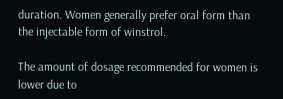duration. Women generally prefer oral form than the injectable form of winstrol.

The amount of dosage recommended for women is lower due to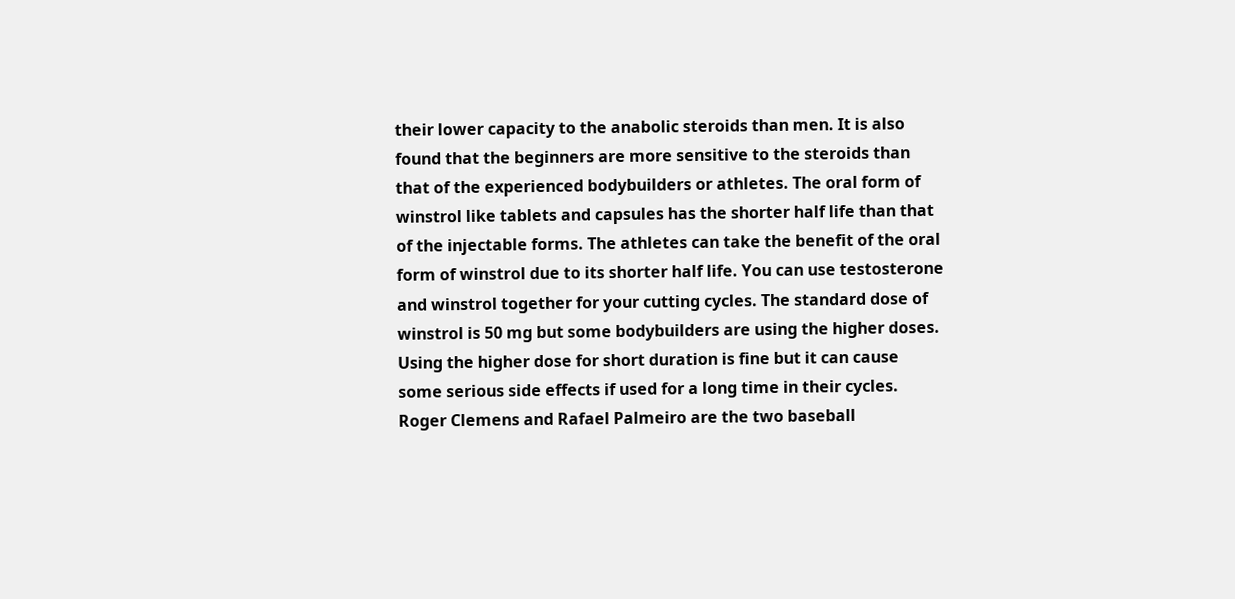their lower capacity to the anabolic steroids than men. It is also found that the beginners are more sensitive to the steroids than that of the experienced bodybuilders or athletes. The oral form of winstrol like tablets and capsules has the shorter half life than that of the injectable forms. The athletes can take the benefit of the oral form of winstrol due to its shorter half life. You can use testosterone and winstrol together for your cutting cycles. The standard dose of winstrol is 50 mg but some bodybuilders are using the higher doses. Using the higher dose for short duration is fine but it can cause some serious side effects if used for a long time in their cycles. Roger Clemens and Rafael Palmeiro are the two baseball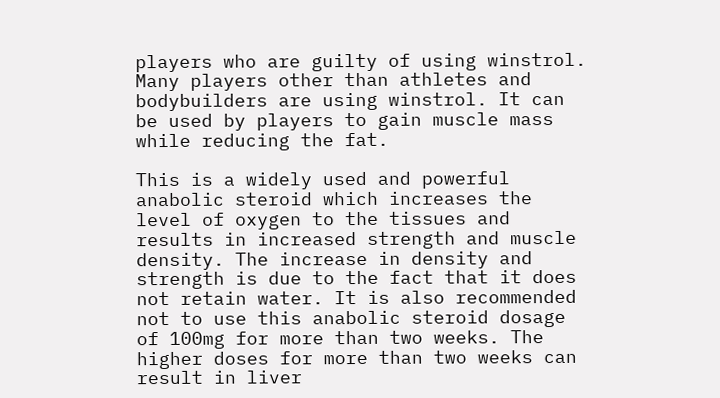players who are guilty of using winstrol. Many players other than athletes and bodybuilders are using winstrol. It can be used by players to gain muscle mass while reducing the fat.

This is a widely used and powerful anabolic steroid which increases the level of oxygen to the tissues and results in increased strength and muscle density. The increase in density and strength is due to the fact that it does not retain water. It is also recommended not to use this anabolic steroid dosage of 100mg for more than two weeks. The higher doses for more than two weeks can result in liver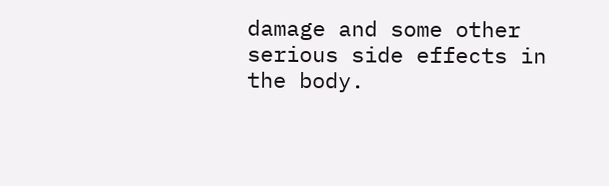damage and some other serious side effects in the body.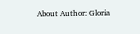About Author: Gloria